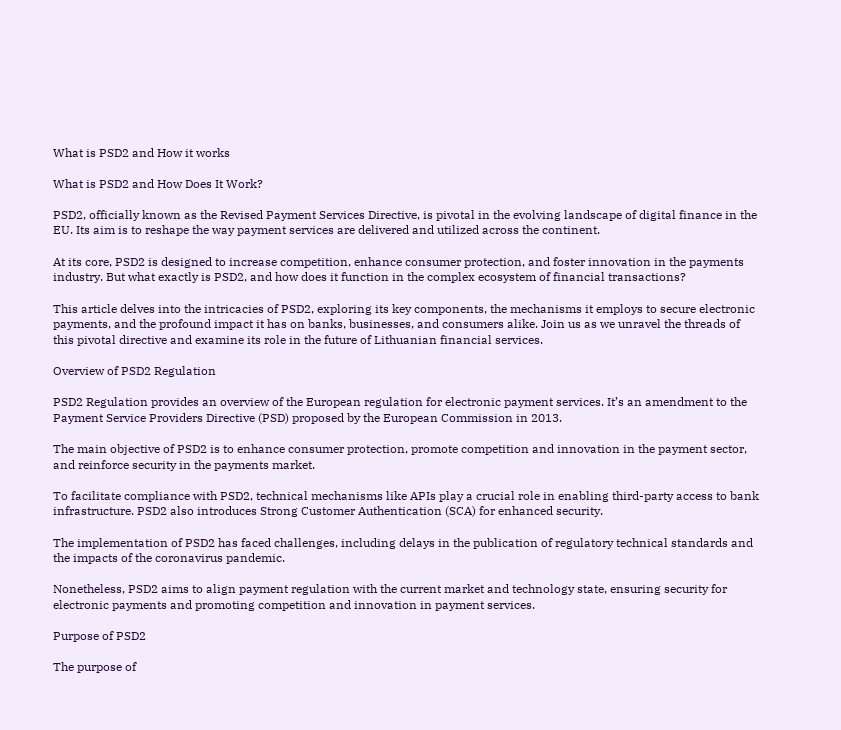What is PSD2 and How it works

What is PSD2 and How Does It Work?

PSD2, officially known as the Revised Payment Services Directive, is pivotal in the evolving landscape of digital finance in the EU. Its aim is to reshape the way payment services are delivered and utilized across the continent.

At its core, PSD2 is designed to increase competition, enhance consumer protection, and foster innovation in the payments industry. But what exactly is PSD2, and how does it function in the complex ecosystem of financial transactions?

This article delves into the intricacies of PSD2, exploring its key components, the mechanisms it employs to secure electronic payments, and the profound impact it has on banks, businesses, and consumers alike. Join us as we unravel the threads of this pivotal directive and examine its role in the future of Lithuanian financial services.

Overview of PSD2 Regulation

PSD2 Regulation provides an overview of the European regulation for electronic payment services. It’s an amendment to the Payment Service Providers Directive (PSD) proposed by the European Commission in 2013.

The main objective of PSD2 is to enhance consumer protection, promote competition and innovation in the payment sector, and reinforce security in the payments market.

To facilitate compliance with PSD2, technical mechanisms like APIs play a crucial role in enabling third-party access to bank infrastructure. PSD2 also introduces Strong Customer Authentication (SCA) for enhanced security.

The implementation of PSD2 has faced challenges, including delays in the publication of regulatory technical standards and the impacts of the coronavirus pandemic.

Nonetheless, PSD2 aims to align payment regulation with the current market and technology state, ensuring security for electronic payments and promoting competition and innovation in payment services.

Purpose of PSD2

The purpose of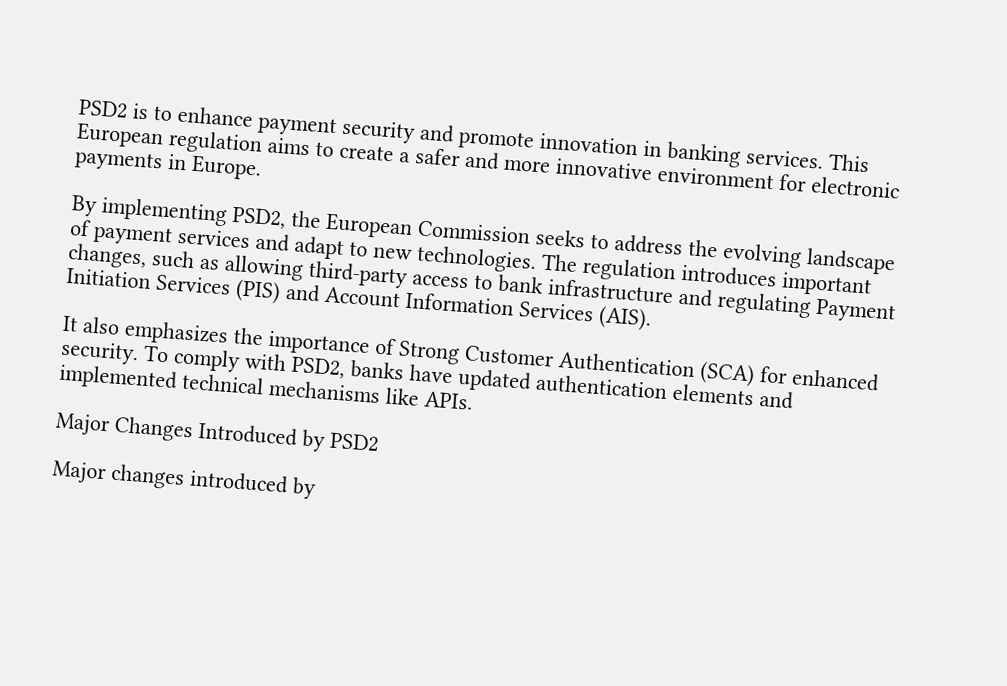PSD2 is to enhance payment security and promote innovation in banking services. This European regulation aims to create a safer and more innovative environment for electronic payments in Europe.

By implementing PSD2, the European Commission seeks to address the evolving landscape of payment services and adapt to new technologies. The regulation introduces important changes, such as allowing third-party access to bank infrastructure and regulating Payment Initiation Services (PIS) and Account Information Services (AIS).

It also emphasizes the importance of Strong Customer Authentication (SCA) for enhanced security. To comply with PSD2, banks have updated authentication elements and implemented technical mechanisms like APIs.

Major Changes Introduced by PSD2

Major changes introduced by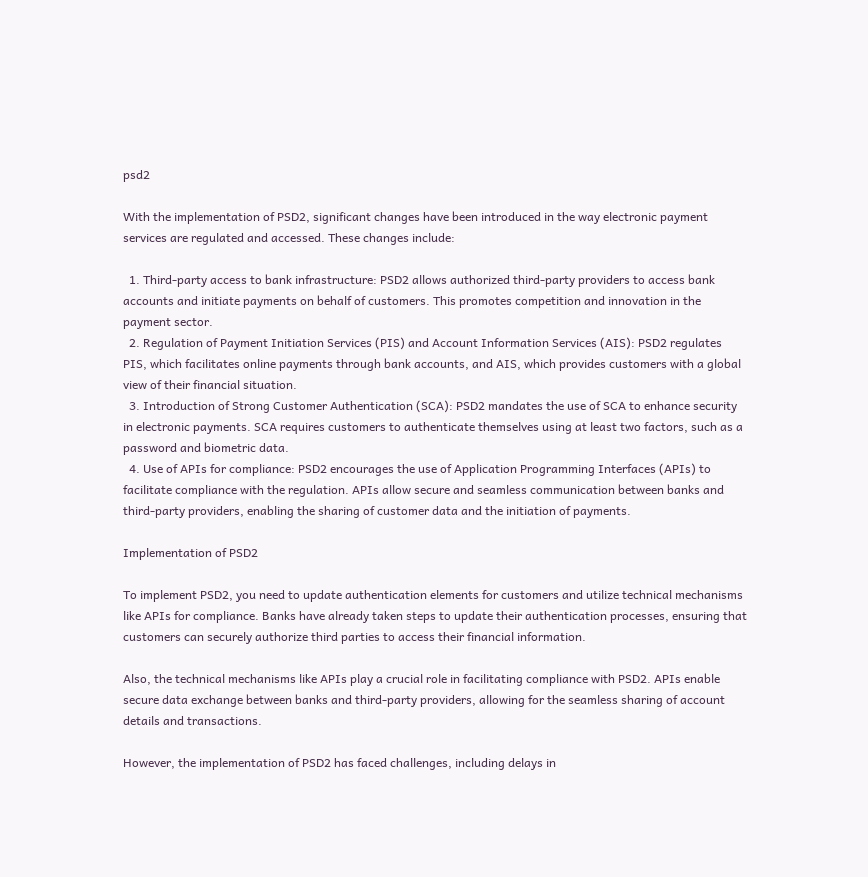psd2

With the implementation of PSD2, significant changes have been introduced in the way electronic payment services are regulated and accessed. These changes include:

  1. Third-party access to bank infrastructure: PSD2 allows authorized third-party providers to access bank accounts and initiate payments on behalf of customers. This promotes competition and innovation in the payment sector.
  2. Regulation of Payment Initiation Services (PIS) and Account Information Services (AIS): PSD2 regulates PIS, which facilitates online payments through bank accounts, and AIS, which provides customers with a global view of their financial situation.
  3. Introduction of Strong Customer Authentication (SCA): PSD2 mandates the use of SCA to enhance security in electronic payments. SCA requires customers to authenticate themselves using at least two factors, such as a password and biometric data.
  4. Use of APIs for compliance: PSD2 encourages the use of Application Programming Interfaces (APIs) to facilitate compliance with the regulation. APIs allow secure and seamless communication between banks and third-party providers, enabling the sharing of customer data and the initiation of payments.

Implementation of PSD2

To implement PSD2, you need to update authentication elements for customers and utilize technical mechanisms like APIs for compliance. Banks have already taken steps to update their authentication processes, ensuring that customers can securely authorize third parties to access their financial information.

Also, the technical mechanisms like APIs play a crucial role in facilitating compliance with PSD2. APIs enable secure data exchange between banks and third-party providers, allowing for the seamless sharing of account details and transactions.

However, the implementation of PSD2 has faced challenges, including delays in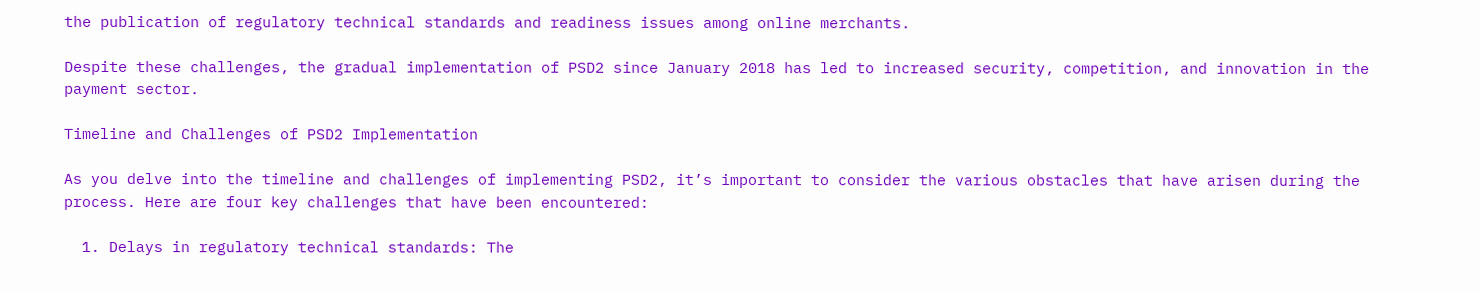the publication of regulatory technical standards and readiness issues among online merchants.

Despite these challenges, the gradual implementation of PSD2 since January 2018 has led to increased security, competition, and innovation in the payment sector.

Timeline and Challenges of PSD2 Implementation

As you delve into the timeline and challenges of implementing PSD2, it’s important to consider the various obstacles that have arisen during the process. Here are four key challenges that have been encountered:

  1. Delays in regulatory technical standards: The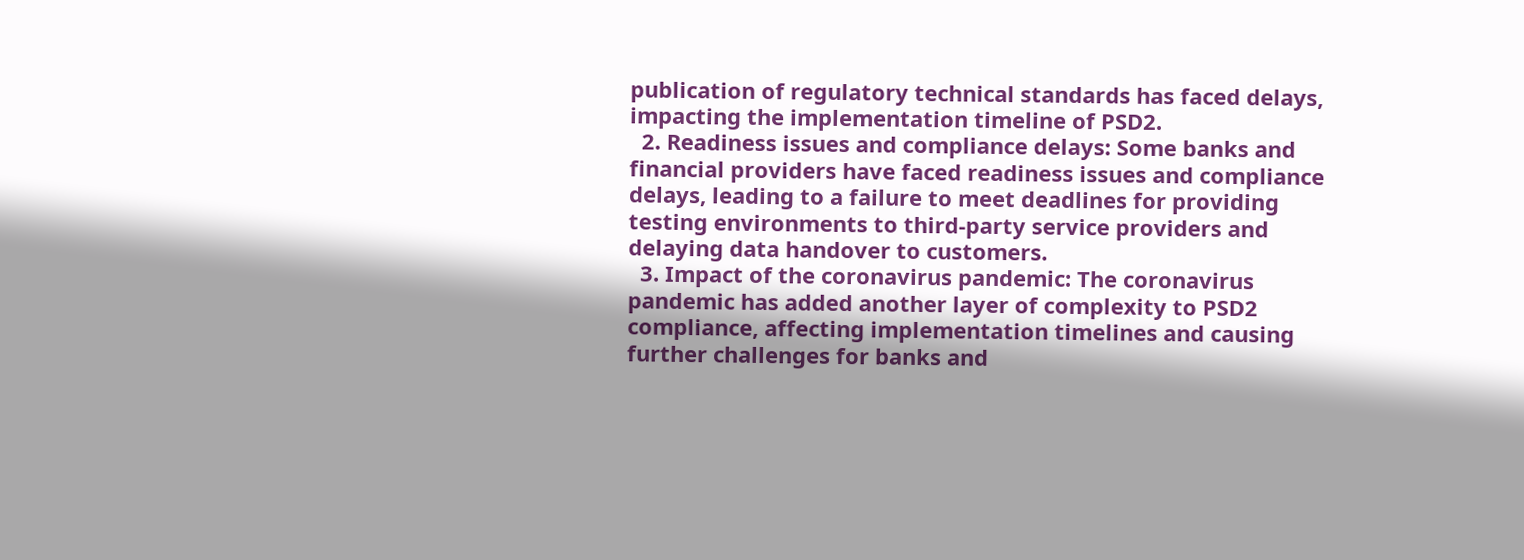publication of regulatory technical standards has faced delays, impacting the implementation timeline of PSD2.
  2. Readiness issues and compliance delays: Some banks and financial providers have faced readiness issues and compliance delays, leading to a failure to meet deadlines for providing testing environments to third-party service providers and delaying data handover to customers.
  3. Impact of the coronavirus pandemic: The coronavirus pandemic has added another layer of complexity to PSD2 compliance, affecting implementation timelines and causing further challenges for banks and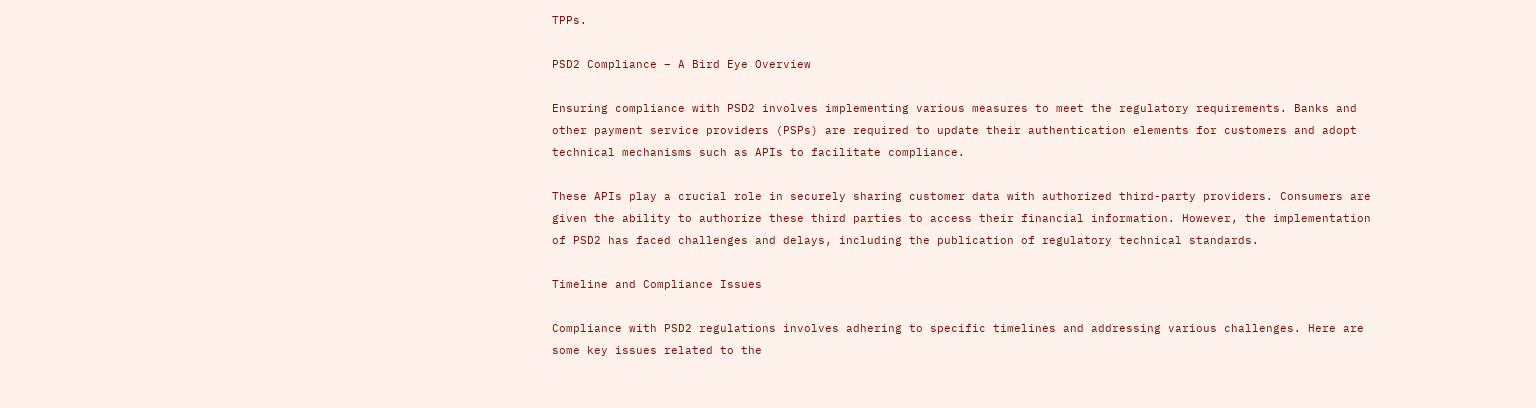TPPs.

PSD2 Compliance – A Bird Eye Overview

Ensuring compliance with PSD2 involves implementing various measures to meet the regulatory requirements. Banks and other payment service providers (PSPs) are required to update their authentication elements for customers and adopt technical mechanisms such as APIs to facilitate compliance.

These APIs play a crucial role in securely sharing customer data with authorized third-party providers. Consumers are given the ability to authorize these third parties to access their financial information. However, the implementation of PSD2 has faced challenges and delays, including the publication of regulatory technical standards.

Timeline and Compliance Issues

Compliance with PSD2 regulations involves adhering to specific timelines and addressing various challenges. Here are some key issues related to the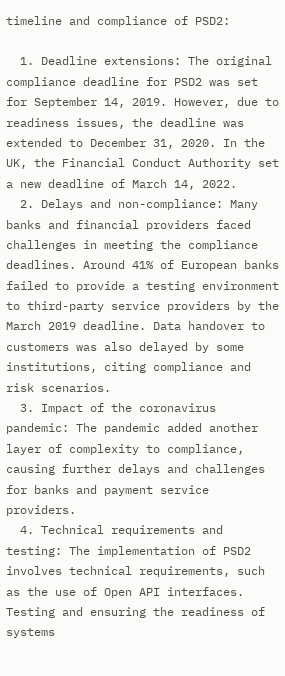timeline and compliance of PSD2:

  1. Deadline extensions: The original compliance deadline for PSD2 was set for September 14, 2019. However, due to readiness issues, the deadline was extended to December 31, 2020. In the UK, the Financial Conduct Authority set a new deadline of March 14, 2022.
  2. Delays and non-compliance: Many banks and financial providers faced challenges in meeting the compliance deadlines. Around 41% of European banks failed to provide a testing environment to third-party service providers by the March 2019 deadline. Data handover to customers was also delayed by some institutions, citing compliance and risk scenarios.
  3. Impact of the coronavirus pandemic: The pandemic added another layer of complexity to compliance, causing further delays and challenges for banks and payment service providers.
  4. Technical requirements and testing: The implementation of PSD2 involves technical requirements, such as the use of Open API interfaces. Testing and ensuring the readiness of systems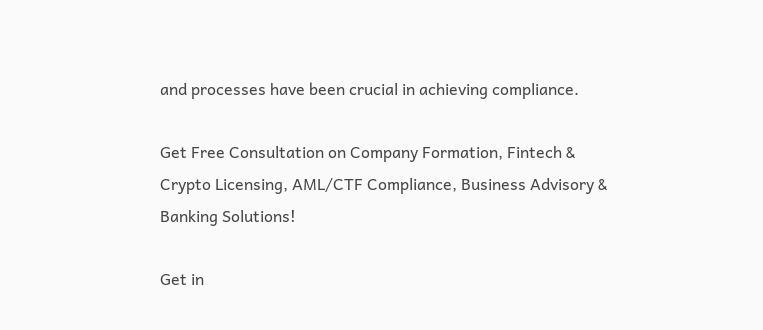and processes have been crucial in achieving compliance.

Get Free Consultation on Company Formation, Fintech &
Crypto Licensing, AML/CTF Compliance, Business Advisory &
Banking Solutions!

Get in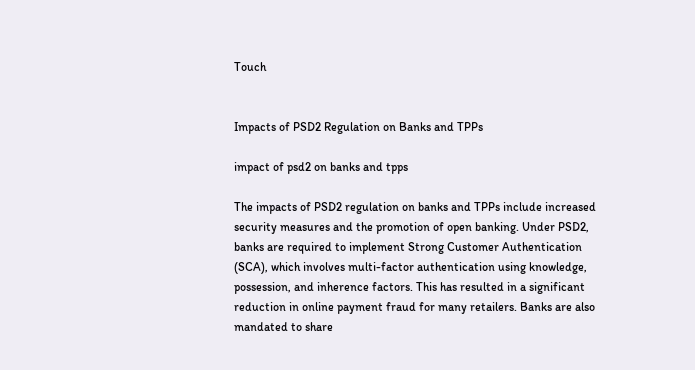Touch


Impacts of PSD2 Regulation on Banks and TPPs

impact of psd2 on banks and tpps

The impacts of PSD2 regulation on banks and TPPs include increased security measures and the promotion of open banking. Under PSD2, banks are required to implement Strong Customer Authentication (SCA), which involves multi-factor authentication using knowledge, possession, and inherence factors. This has resulted in a significant reduction in online payment fraud for many retailers. Banks are also mandated to share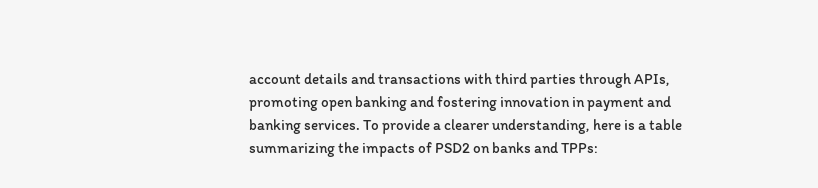account details and transactions with third parties through APIs, promoting open banking and fostering innovation in payment and banking services. To provide a clearer understanding, here is a table summarizing the impacts of PSD2 on banks and TPPs: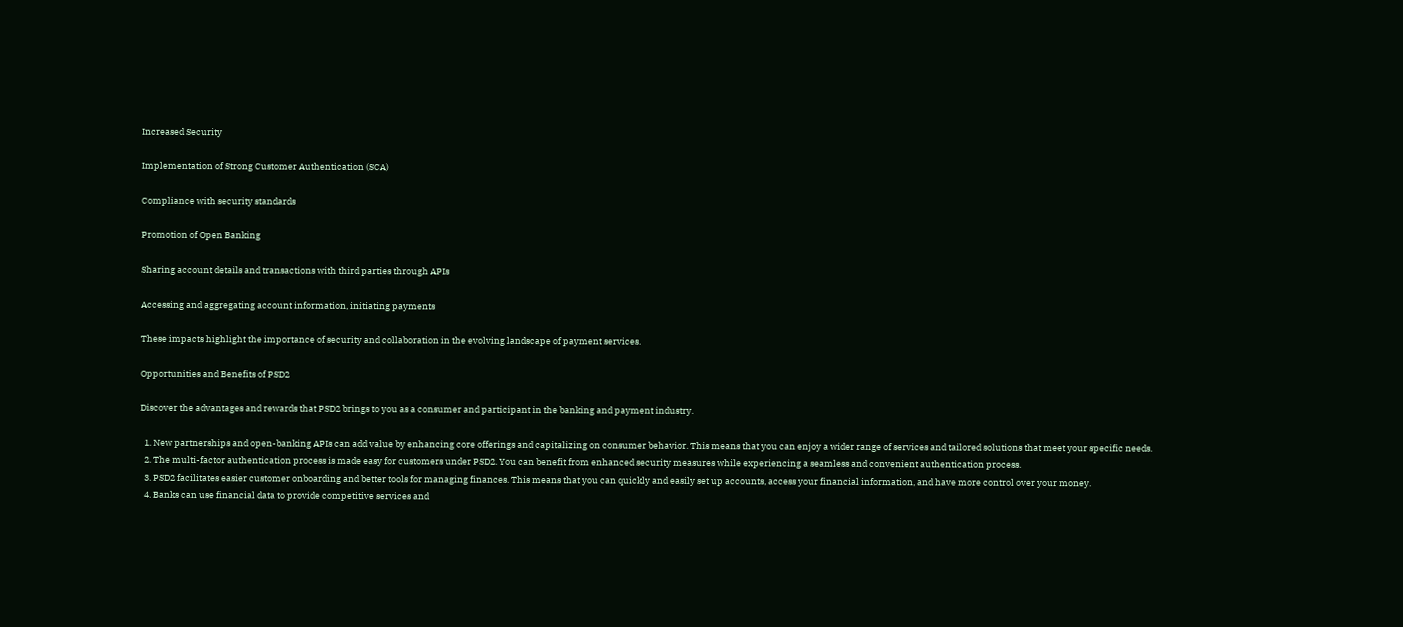Increased Security

Implementation of Strong Customer Authentication (SCA)

Compliance with security standards

Promotion of Open Banking

Sharing account details and transactions with third parties through APIs

Accessing and aggregating account information, initiating payments

These impacts highlight the importance of security and collaboration in the evolving landscape of payment services.

Opportunities and Benefits of PSD2

Discover the advantages and rewards that PSD2 brings to you as a consumer and participant in the banking and payment industry.

  1. New partnerships and open-banking APIs can add value by enhancing core offerings and capitalizing on consumer behavior. This means that you can enjoy a wider range of services and tailored solutions that meet your specific needs.
  2. The multi-factor authentication process is made easy for customers under PSD2. You can benefit from enhanced security measures while experiencing a seamless and convenient authentication process.
  3. PSD2 facilitates easier customer onboarding and better tools for managing finances. This means that you can quickly and easily set up accounts, access your financial information, and have more control over your money.
  4. Banks can use financial data to provide competitive services and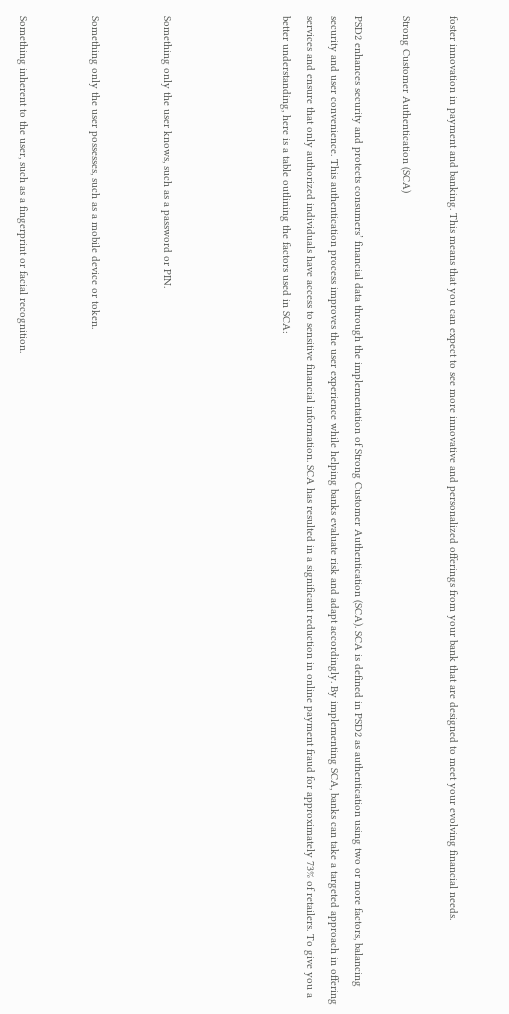foster innovation in payment and banking. This means that you can expect to see more innovative and personalized offerings from your bank that are designed to meet your evolving financial needs.

Strong Customer Authentication (SCA)

PSD2 enhances security and protects consumers’ financial data through the implementation of Strong Customer Authentication (SCA). SCA is defined in PSD2 as authentication using two or more factors, balancing security and user convenience. This authentication process improves the user experience while helping banks evaluate risk and adapt accordingly. By implementing SCA, banks can take a targeted approach in offering services and ensure that only authorized individuals have access to sensitive financial information. SCA has resulted in a significant reduction in online payment fraud for approximately 73% of retailers. To give you a better understanding, here is a table outlining the factors used in SCA:




Something only the user knows, such as a password or PIN.


Something only the user possesses, such as a mobile device or token.


Something inherent to the user, such as a fingerprint or facial recognition.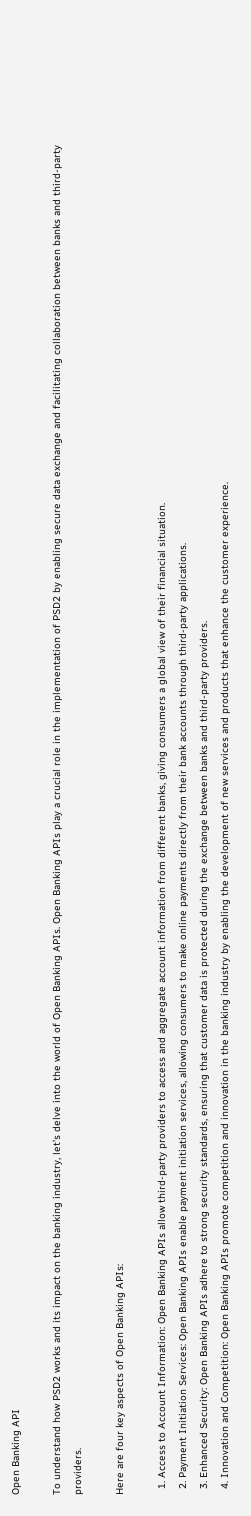Open Banking API

To understand how PSD2 works and its impact on the banking industry, let’s delve into the world of Open Banking APIs. Open Banking APIs play a crucial role in the implementation of PSD2 by enabling secure data exchange and facilitating collaboration between banks and third-party providers.

Here are four key aspects of Open Banking APIs:

  1. Access to Account Information: Open Banking APIs allow third-party providers to access and aggregate account information from different banks, giving consumers a global view of their financial situation.
  2. Payment Initiation Services: Open Banking APIs enable payment initiation services, allowing consumers to make online payments directly from their bank accounts through third-party applications.
  3. Enhanced Security: Open Banking APIs adhere to strong security standards, ensuring that customer data is protected during the exchange between banks and third-party providers.
  4. Innovation and Competition: Open Banking APIs promote competition and innovation in the banking industry by enabling the development of new services and products that enhance the customer experience.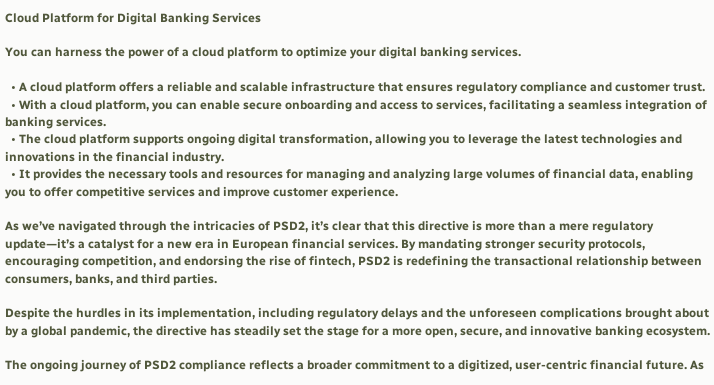Cloud Platform for Digital Banking Services

You can harness the power of a cloud platform to optimize your digital banking services.

  • A cloud platform offers a reliable and scalable infrastructure that ensures regulatory compliance and customer trust.
  • With a cloud platform, you can enable secure onboarding and access to services, facilitating a seamless integration of banking services.
  • The cloud platform supports ongoing digital transformation, allowing you to leverage the latest technologies and innovations in the financial industry.
  • It provides the necessary tools and resources for managing and analyzing large volumes of financial data, enabling you to offer competitive services and improve customer experience.

As we’ve navigated through the intricacies of PSD2, it’s clear that this directive is more than a mere regulatory update—it’s a catalyst for a new era in European financial services. By mandating stronger security protocols, encouraging competition, and endorsing the rise of fintech, PSD2 is redefining the transactional relationship between consumers, banks, and third parties.

Despite the hurdles in its implementation, including regulatory delays and the unforeseen complications brought about by a global pandemic, the directive has steadily set the stage for a more open, secure, and innovative banking ecosystem.

The ongoing journey of PSD2 compliance reflects a broader commitment to a digitized, user-centric financial future. As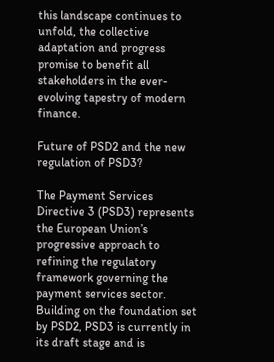this landscape continues to unfold, the collective adaptation and progress promise to benefit all stakeholders in the ever-evolving tapestry of modern finance.

Future of PSD2 and the new regulation of PSD3?

The Payment Services Directive 3 (PSD3) represents the European Union’s progressive approach to refining the regulatory framework governing the payment services sector. Building on the foundation set by PSD2, PSD3 is currently in its draft stage and is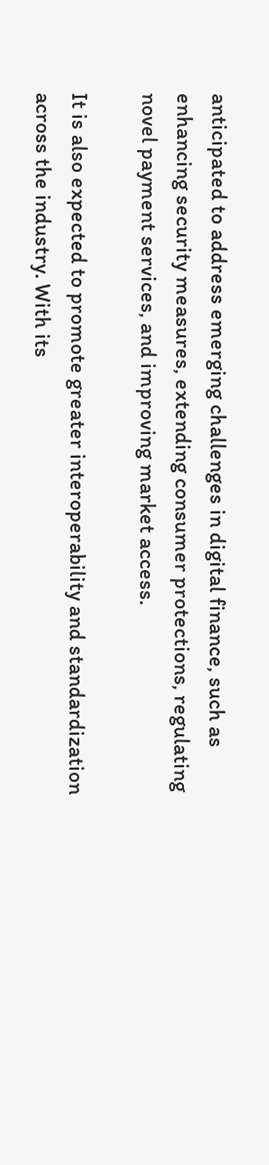anticipated to address emerging challenges in digital finance, such as enhancing security measures, extending consumer protections, regulating novel payment services, and improving market access.

It is also expected to promote greater interoperability and standardization across the industry. With its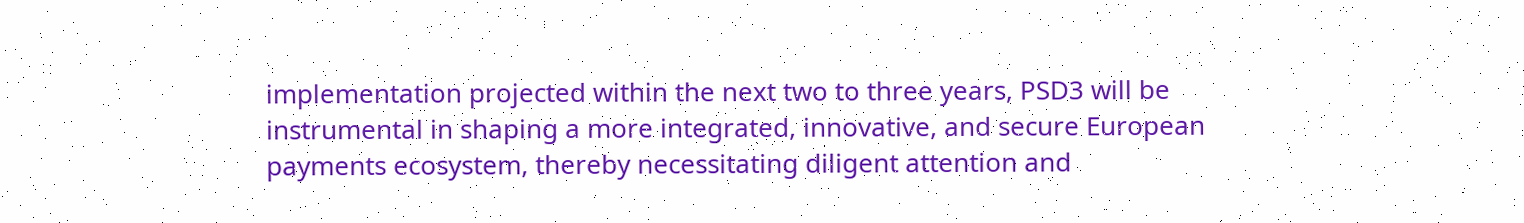implementation projected within the next two to three years, PSD3 will be instrumental in shaping a more integrated, innovative, and secure European payments ecosystem, thereby necessitating diligent attention and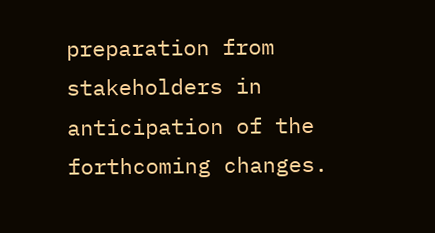preparation from stakeholders in anticipation of the forthcoming changes.